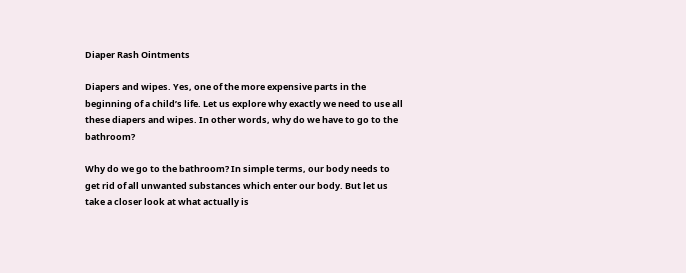Diaper Rash Ointments

Diapers and wipes. Yes, one of the more expensive parts in the beginning of a child’s life. Let us explore why exactly we need to use all these diapers and wipes. In other words, why do we have to go to the bathroom?

Why do we go to the bathroom? In simple terms, our body needs to get rid of all unwanted substances which enter our body. But let us take a closer look at what actually is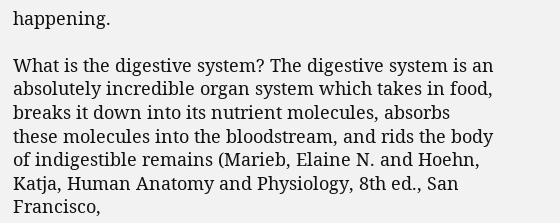happening.

What is the digestive system? The digestive system is an absolutely incredible organ system which takes in food, breaks it down into its nutrient molecules, absorbs these molecules into the bloodstream, and rids the body of indigestible remains (Marieb, Elaine N. and Hoehn, Katja, Human Anatomy and Physiology, 8th ed., San Francisco,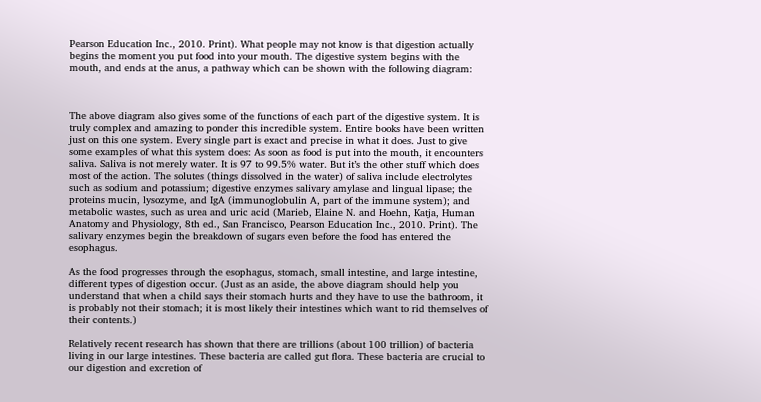Pearson Education Inc., 2010. Print). What people may not know is that digestion actually begins the moment you put food into your mouth. The digestive system begins with the mouth, and ends at the anus, a pathway which can be shown with the following diagram:



The above diagram also gives some of the functions of each part of the digestive system. It is truly complex and amazing to ponder this incredible system. Entire books have been written just on this one system. Every single part is exact and precise in what it does. Just to give some examples of what this system does: As soon as food is put into the mouth, it encounters saliva. Saliva is not merely water. It is 97 to 99.5% water. But it’s the other stuff which does most of the action. The solutes (things dissolved in the water) of saliva include electrolytes such as sodium and potassium; digestive enzymes salivary amylase and lingual lipase; the proteins mucin, lysozyme, and IgA (immunoglobulin A, part of the immune system); and metabolic wastes, such as urea and uric acid (Marieb, Elaine N. and Hoehn, Katja, Human Anatomy and Physiology, 8th ed., San Francisco, Pearson Education Inc., 2010. Print). The salivary enzymes begin the breakdown of sugars even before the food has entered the esophagus.

As the food progresses through the esophagus, stomach, small intestine, and large intestine, different types of digestion occur. (Just as an aside, the above diagram should help you understand that when a child says their stomach hurts and they have to use the bathroom, it is probably not their stomach; it is most likely their intestines which want to rid themselves of their contents.)

Relatively recent research has shown that there are trillions (about 100 trillion) of bacteria living in our large intestines. These bacteria are called gut flora. These bacteria are crucial to our digestion and excretion of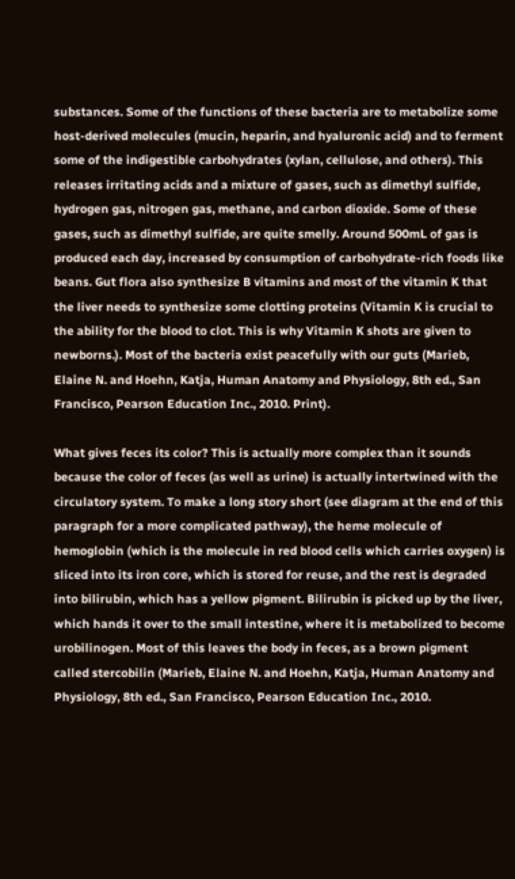substances. Some of the functions of these bacteria are to metabolize some host-derived molecules (mucin, heparin, and hyaluronic acid) and to ferment some of the indigestible carbohydrates (xylan, cellulose, and others). This releases irritating acids and a mixture of gases, such as dimethyl sulfide, hydrogen gas, nitrogen gas, methane, and carbon dioxide. Some of these gases, such as dimethyl sulfide, are quite smelly. Around 500mL of gas is produced each day, increased by consumption of carbohydrate-rich foods like beans. Gut flora also synthesize B vitamins and most of the vitamin K that the liver needs to synthesize some clotting proteins (Vitamin K is crucial to the ability for the blood to clot. This is why Vitamin K shots are given to newborns.). Most of the bacteria exist peacefully with our guts (Marieb, Elaine N. and Hoehn, Katja, Human Anatomy and Physiology, 8th ed., San Francisco, Pearson Education Inc., 2010. Print).

What gives feces its color? This is actually more complex than it sounds because the color of feces (as well as urine) is actually intertwined with the circulatory system. To make a long story short (see diagram at the end of this paragraph for a more complicated pathway), the heme molecule of hemoglobin (which is the molecule in red blood cells which carries oxygen) is sliced into its iron core, which is stored for reuse, and the rest is degraded into bilirubin, which has a yellow pigment. Bilirubin is picked up by the liver, which hands it over to the small intestine, where it is metabolized to become urobilinogen. Most of this leaves the body in feces, as a brown pigment called stercobilin (Marieb, Elaine N. and Hoehn, Katja, Human Anatomy and Physiology, 8th ed., San Francisco, Pearson Education Inc., 2010.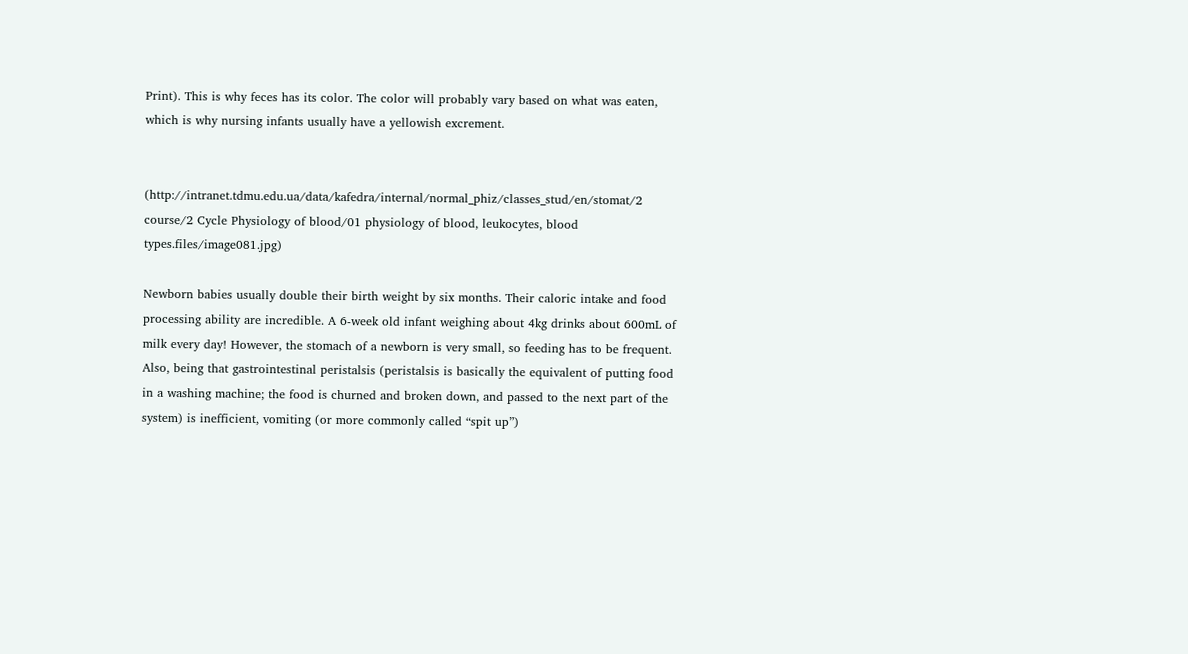Print). This is why feces has its color. The color will probably vary based on what was eaten, which is why nursing infants usually have a yellowish excrement.


(http://intranet.tdmu.edu.ua/data/kafedra/internal/normal_phiz/classes_stud/en/stomat/2 course/2 Cycle Physiology of blood/01 physiology of blood, leukocytes, blood types.files/image081.jpg)

Newborn babies usually double their birth weight by six months. Their caloric intake and food processing ability are incredible. A 6-week old infant weighing about 4kg drinks about 600mL of milk every day! However, the stomach of a newborn is very small, so feeding has to be frequent. Also, being that gastrointestinal peristalsis (peristalsis is basically the equivalent of putting food in a washing machine; the food is churned and broken down, and passed to the next part of the system) is inefficient, vomiting (or more commonly called “spit up”)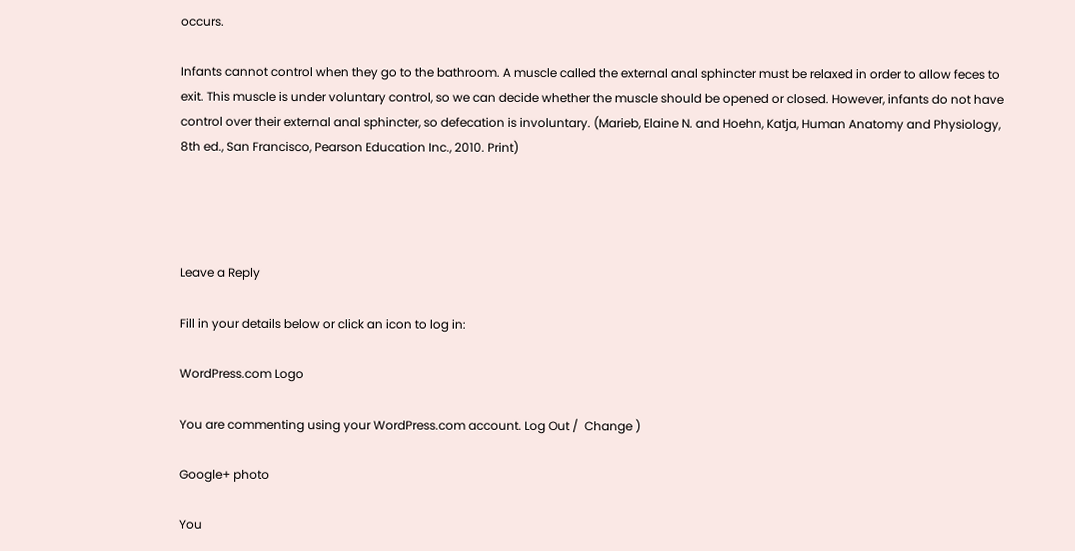occurs.

Infants cannot control when they go to the bathroom. A muscle called the external anal sphincter must be relaxed in order to allow feces to exit. This muscle is under voluntary control, so we can decide whether the muscle should be opened or closed. However, infants do not have control over their external anal sphincter, so defecation is involuntary. (Marieb, Elaine N. and Hoehn, Katja, Human Anatomy and Physiology, 8th ed., San Francisco, Pearson Education Inc., 2010. Print)




Leave a Reply

Fill in your details below or click an icon to log in:

WordPress.com Logo

You are commenting using your WordPress.com account. Log Out /  Change )

Google+ photo

You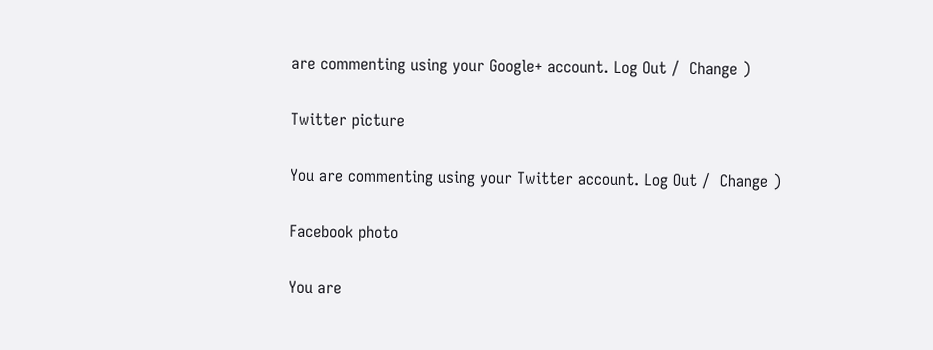are commenting using your Google+ account. Log Out /  Change )

Twitter picture

You are commenting using your Twitter account. Log Out /  Change )

Facebook photo

You are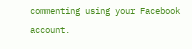commenting using your Facebook account.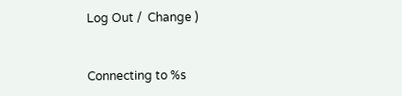Log Out /  Change )


Connecting to %s